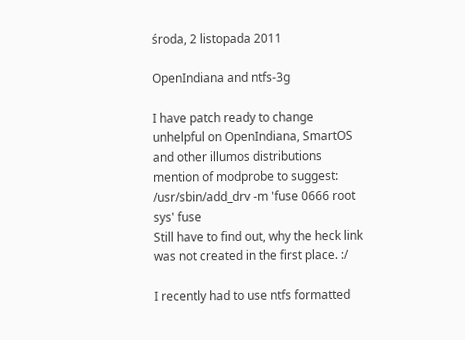środa, 2 listopada 2011

OpenIndiana and ntfs-3g

I have patch ready to change unhelpful on OpenIndiana, SmartOS and other illumos distributions mention of modprobe to suggest:
/usr/sbin/add_drv -m 'fuse 0666 root sys' fuse
Still have to find out, why the heck link was not created in the first place. :/

I recently had to use ntfs formatted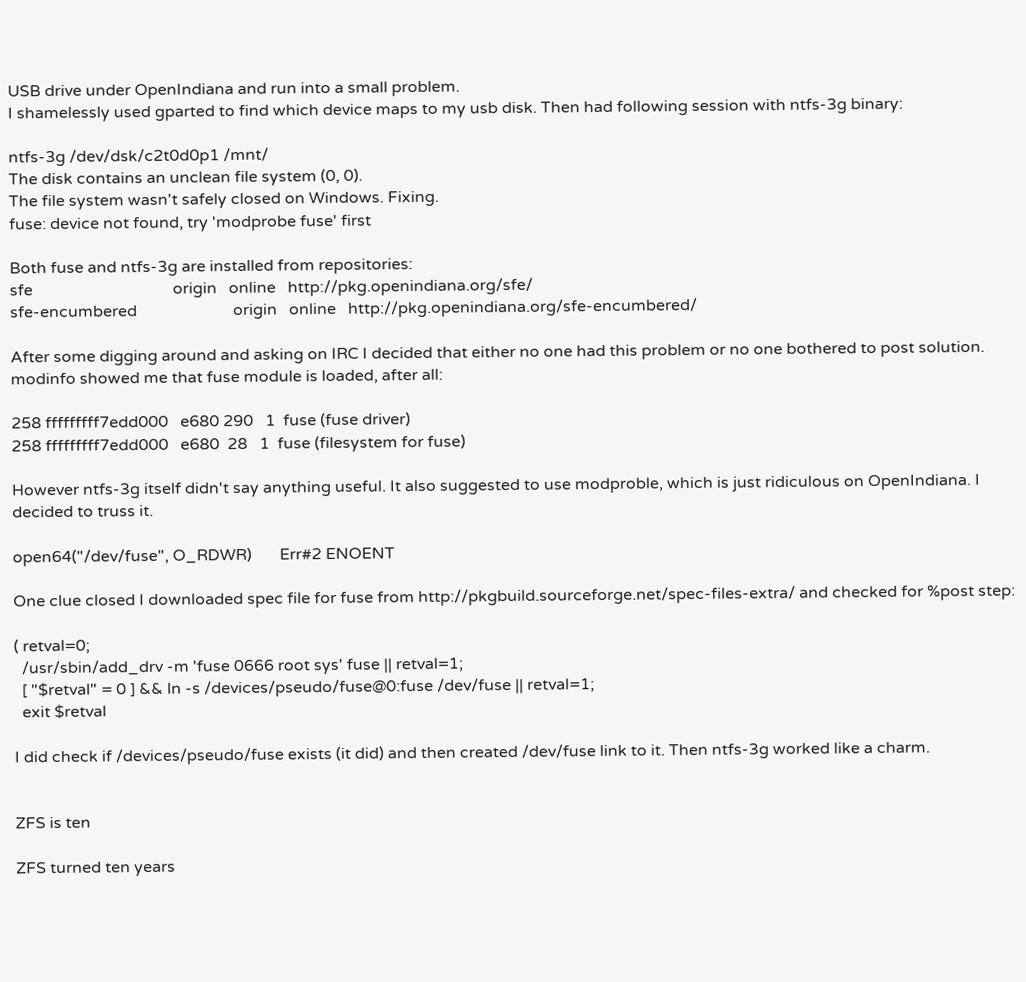USB drive under OpenIndiana and run into a small problem.
I shamelessly used gparted to find which device maps to my usb disk. Then had following session with ntfs-3g binary:

ntfs-3g /dev/dsk/c2t0d0p1 /mnt/
The disk contains an unclean file system (0, 0).
The file system wasn't safely closed on Windows. Fixing.
fuse: device not found, try 'modprobe fuse' first

Both fuse and ntfs-3g are installed from repositories:
sfe                                   origin   online   http://pkg.openindiana.org/sfe/
sfe-encumbered                        origin   online   http://pkg.openindiana.org/sfe-encumbered/

After some digging around and asking on IRC I decided that either no one had this problem or no one bothered to post solution. modinfo showed me that fuse module is loaded, after all:

258 fffffffff7edd000   e680 290   1  fuse (fuse driver)
258 fffffffff7edd000   e680  28   1  fuse (filesystem for fuse)

However ntfs-3g itself didn't say anything useful. It also suggested to use modproble, which is just ridiculous on OpenIndiana. I decided to truss it.

open64("/dev/fuse", O_RDWR)       Err#2 ENOENT

One clue closed I downloaded spec file for fuse from http://pkgbuild.sourceforge.net/spec-files-extra/ and checked for %post step:

( retval=0;
  /usr/sbin/add_drv -m 'fuse 0666 root sys' fuse || retval=1;
  [ "$retval" = 0 ] && ln -s /devices/pseudo/fuse@0:fuse /dev/fuse || retval=1;
  exit $retval

I did check if /devices/pseudo/fuse exists (it did) and then created /dev/fuse link to it. Then ntfs-3g worked like a charm.


ZFS is ten

ZFS turned ten years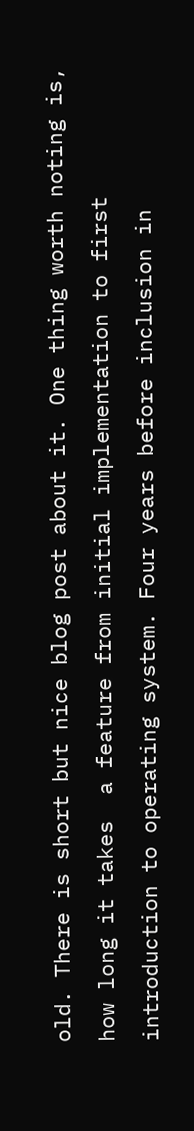old. There is short but nice blog post about it. One thing worth noting is, how long it takes  a feature from initial implementation to first introduction to operating system. Four years before inclusion in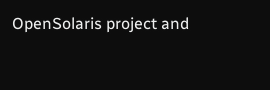OpenSolaris project and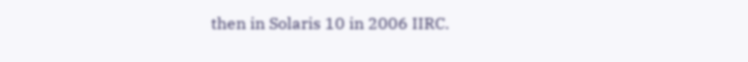then in Solaris 10 in 2006 IIRC.